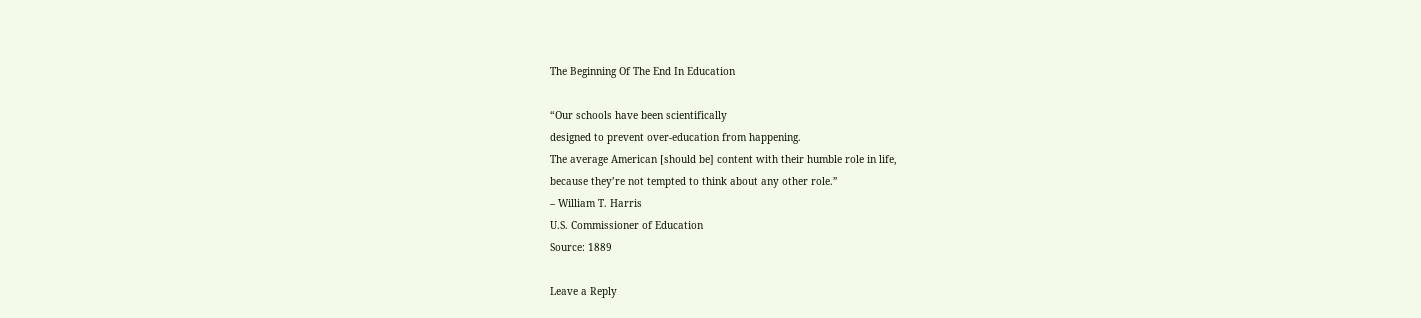The Beginning Of The End In Education

“Our schools have been scientifically
designed to prevent over-education from happening.
The average American [should be] content with their humble role in life,
because they’re not tempted to think about any other role.”
– William T. Harris
U.S. Commissioner of Education
Source: 1889

Leave a Reply